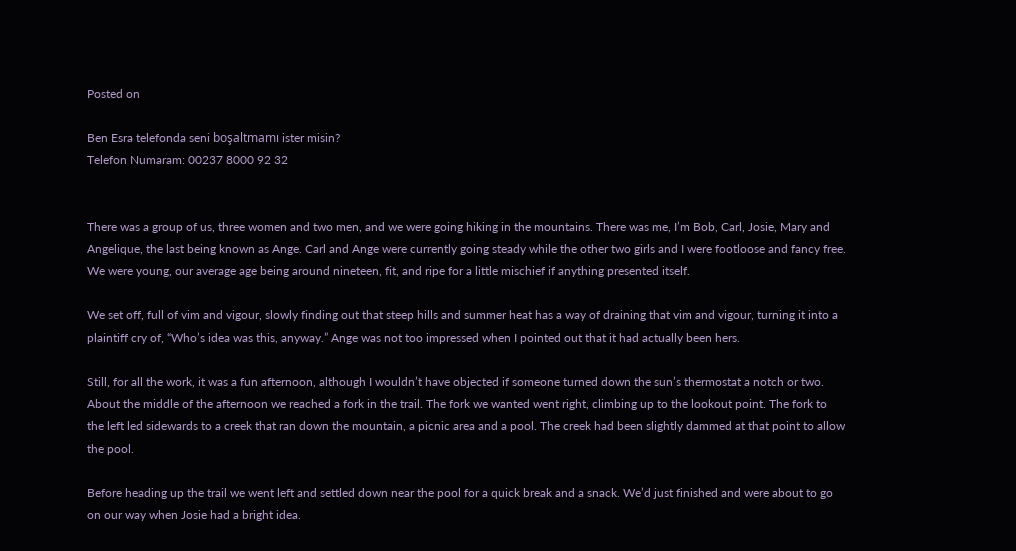Posted on

Ben Esra telefonda seni boşaltmamı ister misin?
Telefon Numaram: 00237 8000 92 32


There was a group of us, three women and two men, and we were going hiking in the mountains. There was me, I’m Bob, Carl, Josie, Mary and Angelique, the last being known as Ange. Carl and Ange were currently going steady while the other two girls and I were footloose and fancy free. We were young, our average age being around nineteen, fit, and ripe for a little mischief if anything presented itself.

We set off, full of vim and vigour, slowly finding out that steep hills and summer heat has a way of draining that vim and vigour, turning it into a plaintiff cry of, “Who’s idea was this, anyway.” Ange was not too impressed when I pointed out that it had actually been hers.

Still, for all the work, it was a fun afternoon, although I wouldn’t have objected if someone turned down the sun’s thermostat a notch or two. About the middle of the afternoon we reached a fork in the trail. The fork we wanted went right, climbing up to the lookout point. The fork to the left led sidewards to a creek that ran down the mountain, a picnic area and a pool. The creek had been slightly dammed at that point to allow the pool.

Before heading up the trail we went left and settled down near the pool for a quick break and a snack. We’d just finished and were about to go on our way when Josie had a bright idea.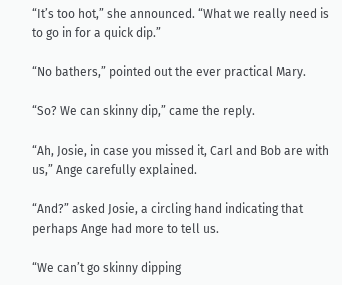“It’s too hot,” she announced. “What we really need is to go in for a quick dip.”

“No bathers,” pointed out the ever practical Mary.

“So? We can skinny dip,” came the reply.

“Ah, Josie, in case you missed it, Carl and Bob are with us,” Ange carefully explained.

“And?” asked Josie, a circling hand indicating that perhaps Ange had more to tell us.

“We can’t go skinny dipping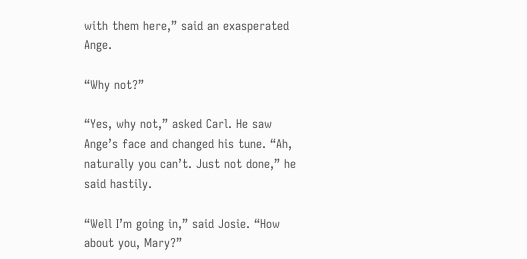with them here,” said an exasperated Ange.

“Why not?”

“Yes, why not,” asked Carl. He saw Ange’s face and changed his tune. “Ah, naturally you can’t. Just not done,” he said hastily.

“Well I’m going in,” said Josie. “How about you, Mary?”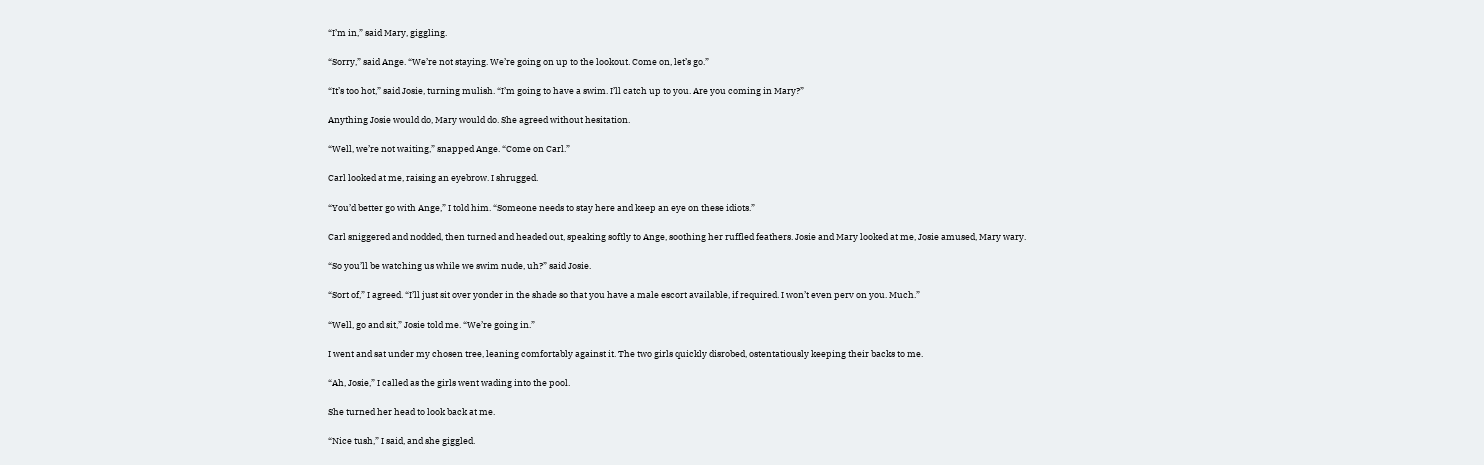“I’m in,” said Mary, giggling.

“Sorry,” said Ange. “We’re not staying. We’re going on up to the lookout. Come on, let’s go.”

“It’s too hot,” said Josie, turning mulish. “I’m going to have a swim. I’ll catch up to you. Are you coming in Mary?”

Anything Josie would do, Mary would do. She agreed without hesitation.

“Well, we’re not waiting,” snapped Ange. “Come on Carl.”

Carl looked at me, raising an eyebrow. I shrugged.

“You’d better go with Ange,” I told him. “Someone needs to stay here and keep an eye on these idiots.”

Carl sniggered and nodded, then turned and headed out, speaking softly to Ange, soothing her ruffled feathers. Josie and Mary looked at me, Josie amused, Mary wary.

“So you’ll be watching us while we swim nude, uh?” said Josie.

“Sort of,” I agreed. “I’ll just sit over yonder in the shade so that you have a male escort available, if required. I won’t even perv on you. Much.”

“Well, go and sit,” Josie told me. “We’re going in.”

I went and sat under my chosen tree, leaning comfortably against it. The two girls quickly disrobed, ostentatiously keeping their backs to me.

“Ah, Josie,” I called as the girls went wading into the pool.

She turned her head to look back at me.

“Nice tush,” I said, and she giggled.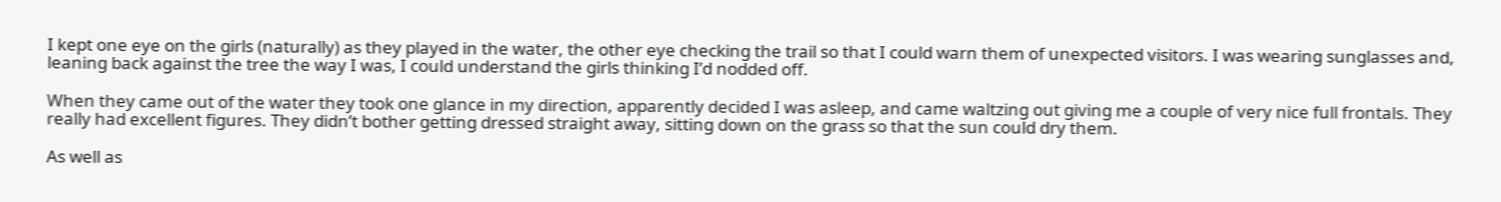I kept one eye on the girls (naturally) as they played in the water, the other eye checking the trail so that I could warn them of unexpected visitors. I was wearing sunglasses and, leaning back against the tree the way I was, I could understand the girls thinking I’d nodded off.

When they came out of the water they took one glance in my direction, apparently decided I was asleep, and came waltzing out giving me a couple of very nice full frontals. They really had excellent figures. They didn’t bother getting dressed straight away, sitting down on the grass so that the sun could dry them.

As well as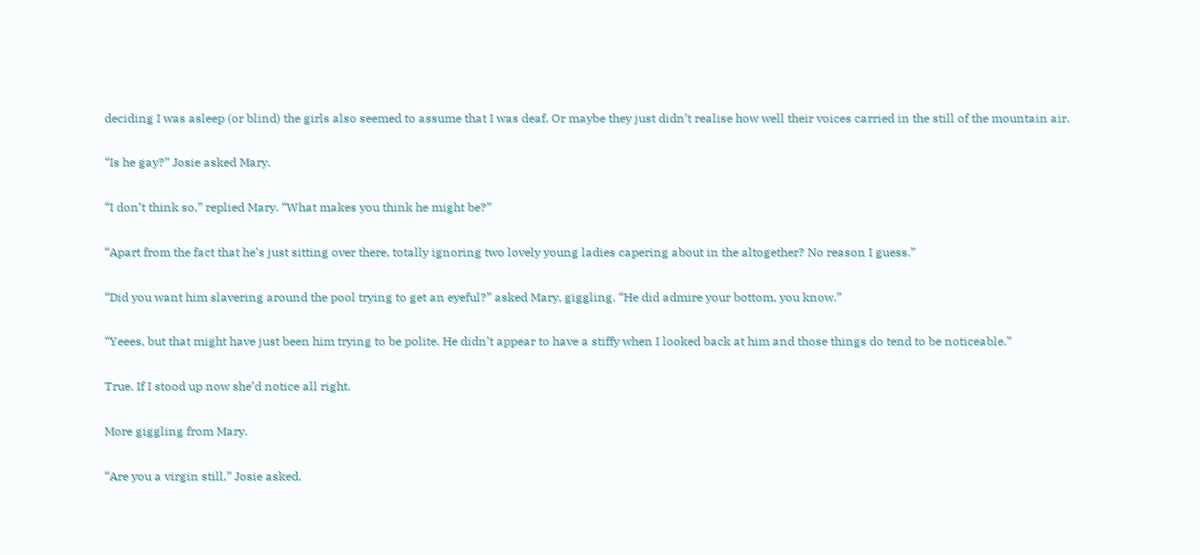deciding I was asleep (or blind) the girls also seemed to assume that I was deaf. Or maybe they just didn’t realise how well their voices carried in the still of the mountain air.

“Is he gay?” Josie asked Mary.

“I don’t think so,” replied Mary. “What makes you think he might be?”

“Apart from the fact that he’s just sitting over there, totally ignoring two lovely young ladies capering about in the altogether? No reason I guess.”

“Did you want him slavering around the pool trying to get an eyeful?” asked Mary, giggling. “He did admire your bottom, you know.”

“Yeees, but that might have just been him trying to be polite. He didn’t appear to have a stiffy when I looked back at him and those things do tend to be noticeable.”

True. If I stood up now she’d notice all right.

More giggling from Mary.

“Are you a virgin still,” Josie asked.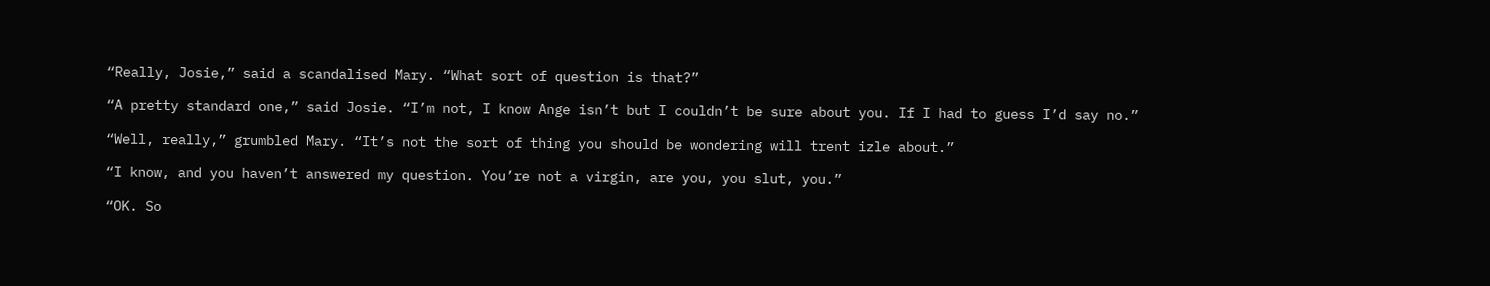“Really, Josie,” said a scandalised Mary. “What sort of question is that?”

“A pretty standard one,” said Josie. “I’m not, I know Ange isn’t but I couldn’t be sure about you. If I had to guess I’d say no.”

“Well, really,” grumbled Mary. “It’s not the sort of thing you should be wondering will trent izle about.”

“I know, and you haven’t answered my question. You’re not a virgin, are you, you slut, you.”

“OK. So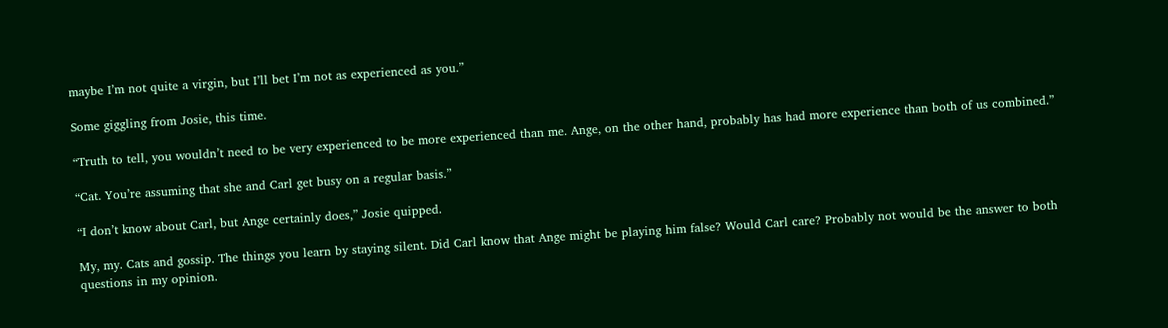maybe I’m not quite a virgin, but I’ll bet I’m not as experienced as you.”

Some giggling from Josie, this time.

“Truth to tell, you wouldn’t need to be very experienced to be more experienced than me. Ange, on the other hand, probably has had more experience than both of us combined.”

“Cat. You’re assuming that she and Carl get busy on a regular basis.”

“I don’t know about Carl, but Ange certainly does,” Josie quipped.

My, my. Cats and gossip. The things you learn by staying silent. Did Carl know that Ange might be playing him false? Would Carl care? Probably not would be the answer to both questions in my opinion.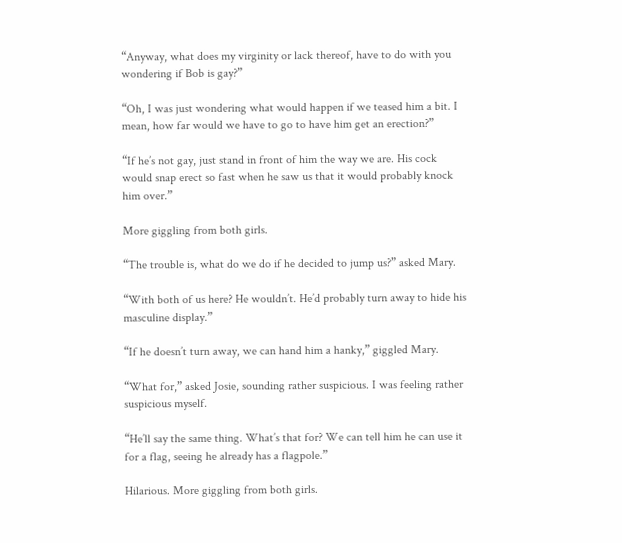“Anyway, what does my virginity or lack thereof, have to do with you wondering if Bob is gay?”

“Oh, I was just wondering what would happen if we teased him a bit. I mean, how far would we have to go to have him get an erection?”

“If he’s not gay, just stand in front of him the way we are. His cock would snap erect so fast when he saw us that it would probably knock him over.”

More giggling from both girls.

“The trouble is, what do we do if he decided to jump us?” asked Mary.

“With both of us here? He wouldn’t. He’d probably turn away to hide his masculine display.”

“If he doesn’t turn away, we can hand him a hanky,” giggled Mary.

“What for,” asked Josie, sounding rather suspicious. I was feeling rather suspicious myself.

“He’ll say the same thing. What’s that for? We can tell him he can use it for a flag, seeing he already has a flagpole.”

Hilarious. More giggling from both girls.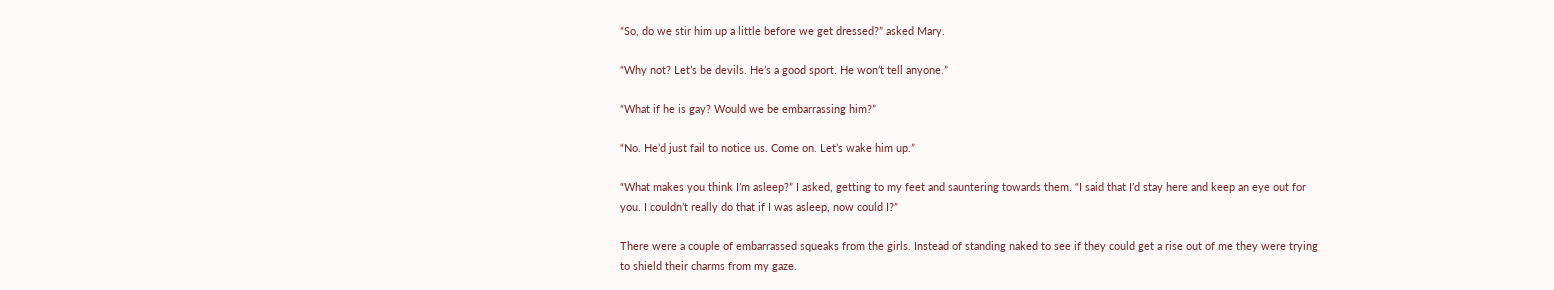“So, do we stir him up a little before we get dressed?” asked Mary.

“Why not? Let’s be devils. He’s a good sport. He won’t tell anyone.”

“What if he is gay? Would we be embarrassing him?”

“No. He’d just fail to notice us. Come on. Let’s wake him up.”

“What makes you think I’m asleep?” I asked, getting to my feet and sauntering towards them. “I said that I’d stay here and keep an eye out for you. I couldn’t really do that if I was asleep, now could I?”

There were a couple of embarrassed squeaks from the girls. Instead of standing naked to see if they could get a rise out of me they were trying to shield their charms from my gaze.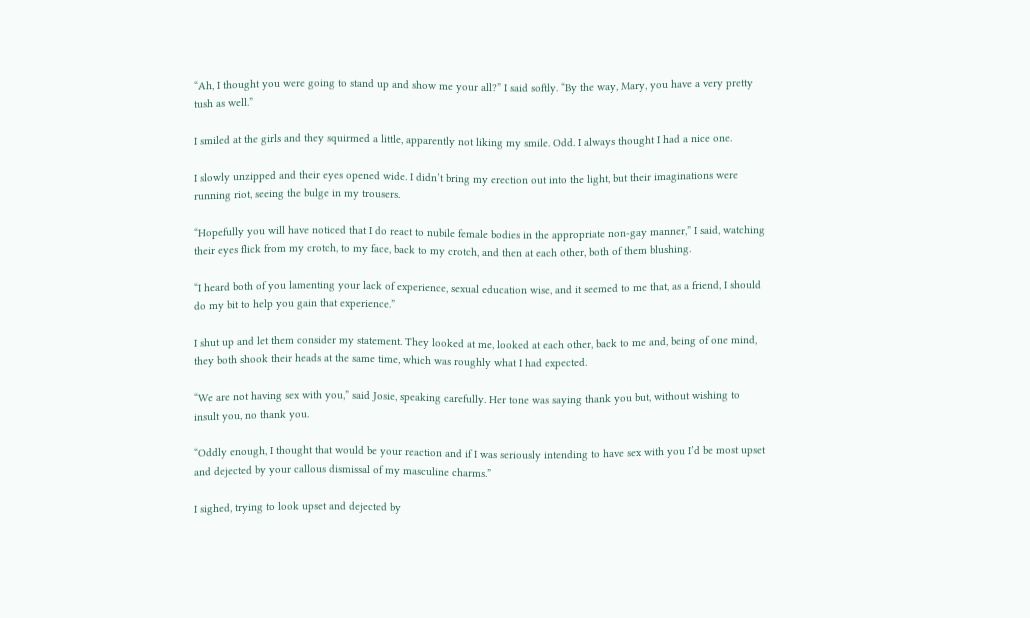“Ah, I thought you were going to stand up and show me your all?” I said softly. “By the way, Mary, you have a very pretty tush as well.”

I smiled at the girls and they squirmed a little, apparently not liking my smile. Odd. I always thought I had a nice one.

I slowly unzipped and their eyes opened wide. I didn’t bring my erection out into the light, but their imaginations were running riot, seeing the bulge in my trousers.

“Hopefully you will have noticed that I do react to nubile female bodies in the appropriate non-gay manner,” I said, watching their eyes flick from my crotch, to my face, back to my crotch, and then at each other, both of them blushing.

“I heard both of you lamenting your lack of experience, sexual education wise, and it seemed to me that, as a friend, I should do my bit to help you gain that experience.”

I shut up and let them consider my statement. They looked at me, looked at each other, back to me and, being of one mind, they both shook their heads at the same time, which was roughly what I had expected.

“We are not having sex with you,” said Josie, speaking carefully. Her tone was saying thank you but, without wishing to insult you, no thank you.

“Oddly enough, I thought that would be your reaction and if I was seriously intending to have sex with you I’d be most upset and dejected by your callous dismissal of my masculine charms.”

I sighed, trying to look upset and dejected by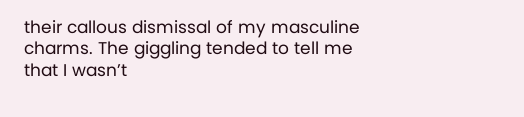their callous dismissal of my masculine charms. The giggling tended to tell me that I wasn’t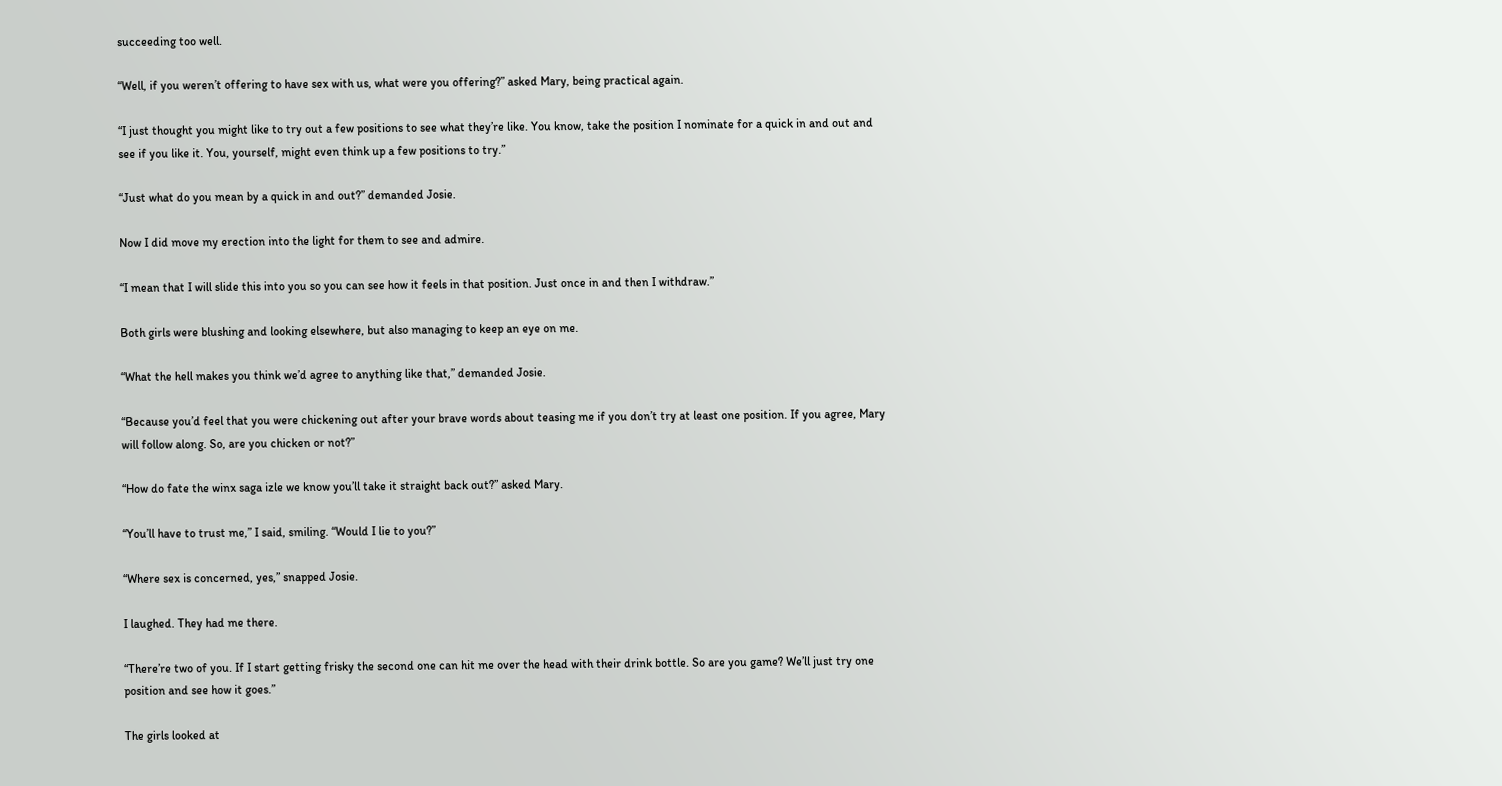succeeding too well.

“Well, if you weren’t offering to have sex with us, what were you offering?” asked Mary, being practical again.

“I just thought you might like to try out a few positions to see what they’re like. You know, take the position I nominate for a quick in and out and see if you like it. You, yourself, might even think up a few positions to try.”

“Just what do you mean by a quick in and out?” demanded Josie.

Now I did move my erection into the light for them to see and admire.

“I mean that I will slide this into you so you can see how it feels in that position. Just once in and then I withdraw.”

Both girls were blushing and looking elsewhere, but also managing to keep an eye on me.

“What the hell makes you think we’d agree to anything like that,” demanded Josie.

“Because you’d feel that you were chickening out after your brave words about teasing me if you don’t try at least one position. If you agree, Mary will follow along. So, are you chicken or not?”

“How do fate the winx saga izle we know you’ll take it straight back out?” asked Mary.

“You’ll have to trust me,” I said, smiling. “Would I lie to you?”

“Where sex is concerned, yes,” snapped Josie.

I laughed. They had me there.

“There’re two of you. If I start getting frisky the second one can hit me over the head with their drink bottle. So are you game? We’ll just try one position and see how it goes.”

The girls looked at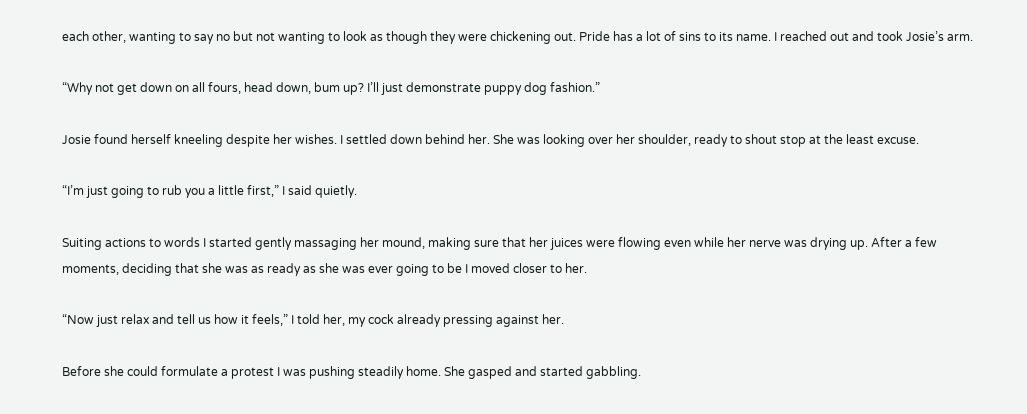each other, wanting to say no but not wanting to look as though they were chickening out. Pride has a lot of sins to its name. I reached out and took Josie’s arm.

“Why not get down on all fours, head down, bum up? I’ll just demonstrate puppy dog fashion.”

Josie found herself kneeling despite her wishes. I settled down behind her. She was looking over her shoulder, ready to shout stop at the least excuse.

“I’m just going to rub you a little first,” I said quietly.

Suiting actions to words I started gently massaging her mound, making sure that her juices were flowing even while her nerve was drying up. After a few moments, deciding that she was as ready as she was ever going to be I moved closer to her.

“Now just relax and tell us how it feels,” I told her, my cock already pressing against her.

Before she could formulate a protest I was pushing steadily home. She gasped and started gabbling.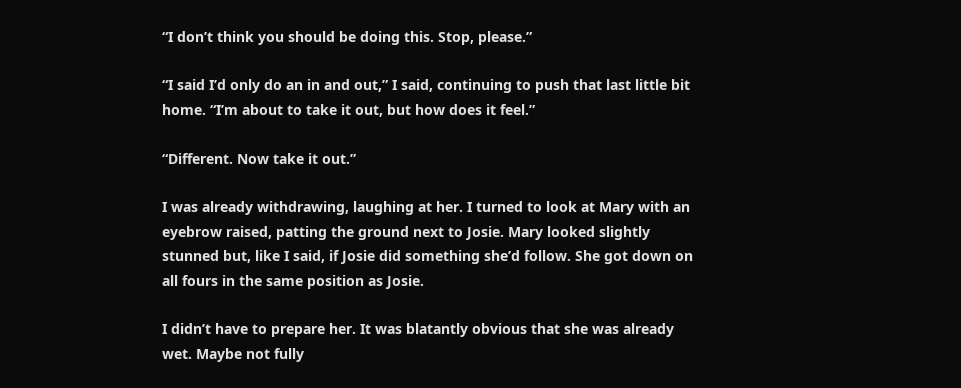“I don’t think you should be doing this. Stop, please.”

“I said I’d only do an in and out,” I said, continuing to push that last little bit home. “I’m about to take it out, but how does it feel.”

“Different. Now take it out.”

I was already withdrawing, laughing at her. I turned to look at Mary with an eyebrow raised, patting the ground next to Josie. Mary looked slightly stunned but, like I said, if Josie did something she’d follow. She got down on all fours in the same position as Josie.

I didn’t have to prepare her. It was blatantly obvious that she was already wet. Maybe not fully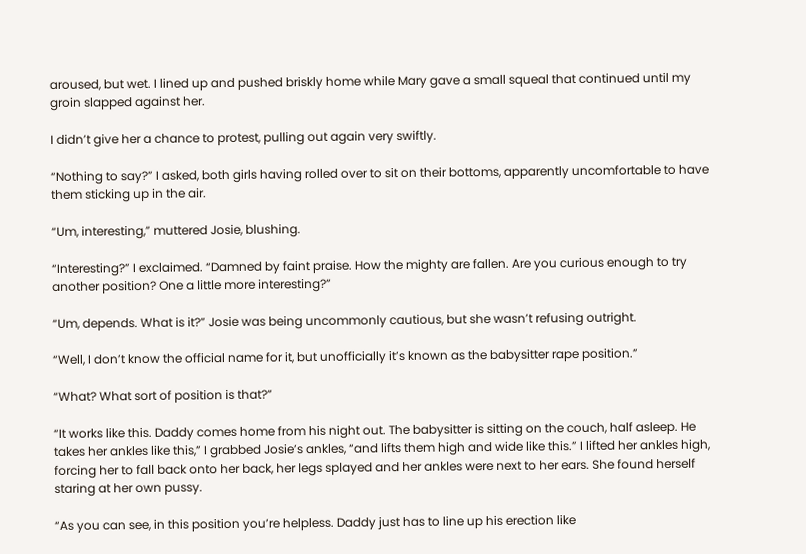aroused, but wet. I lined up and pushed briskly home while Mary gave a small squeal that continued until my groin slapped against her.

I didn’t give her a chance to protest, pulling out again very swiftly.

“Nothing to say?” I asked, both girls having rolled over to sit on their bottoms, apparently uncomfortable to have them sticking up in the air.

“Um, interesting,” muttered Josie, blushing.

“Interesting?” I exclaimed. “Damned by faint praise. How the mighty are fallen. Are you curious enough to try another position? One a little more interesting?”

“Um, depends. What is it?” Josie was being uncommonly cautious, but she wasn’t refusing outright.

“Well, I don’t know the official name for it, but unofficially it’s known as the babysitter rape position.”

“What? What sort of position is that?”

“It works like this. Daddy comes home from his night out. The babysitter is sitting on the couch, half asleep. He takes her ankles like this,” I grabbed Josie’s ankles, “and lifts them high and wide like this.” I lifted her ankles high, forcing her to fall back onto her back, her legs splayed and her ankles were next to her ears. She found herself staring at her own pussy.

“As you can see, in this position you’re helpless. Daddy just has to line up his erection like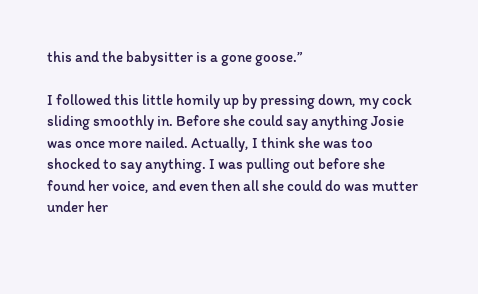this and the babysitter is a gone goose.”

I followed this little homily up by pressing down, my cock sliding smoothly in. Before she could say anything Josie was once more nailed. Actually, I think she was too shocked to say anything. I was pulling out before she found her voice, and even then all she could do was mutter under her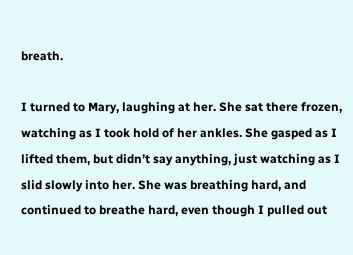breath.

I turned to Mary, laughing at her. She sat there frozen, watching as I took hold of her ankles. She gasped as I lifted them, but didn’t say anything, just watching as I slid slowly into her. She was breathing hard, and continued to breathe hard, even though I pulled out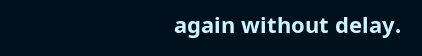again without delay.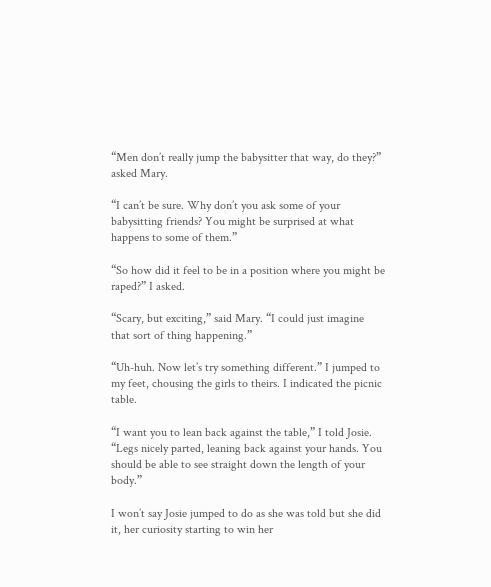“Men don’t really jump the babysitter that way, do they?” asked Mary.

“I can’t be sure. Why don’t you ask some of your babysitting friends? You might be surprised at what happens to some of them.”

“So how did it feel to be in a position where you might be raped?” I asked.

“Scary, but exciting,” said Mary. “I could just imagine that sort of thing happening.”

“Uh-huh. Now let’s try something different.” I jumped to my feet, chousing the girls to theirs. I indicated the picnic table.

“I want you to lean back against the table,” I told Josie. “Legs nicely parted, leaning back against your hands. You should be able to see straight down the length of your body.”

I won’t say Josie jumped to do as she was told but she did it, her curiosity starting to win her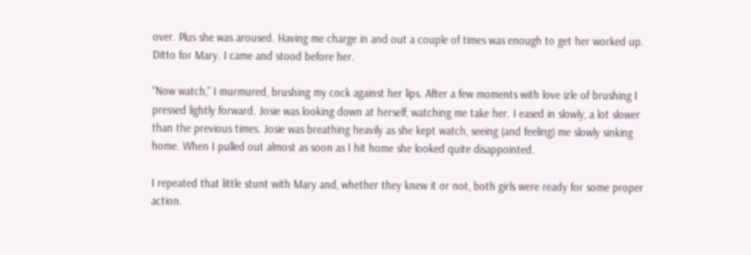over. Plus she was aroused. Having me charge in and out a couple of times was enough to get her worked up. Ditto for Mary. I came and stood before her.

“Now watch,” I murmured, brushing my cock against her lips. After a few moments with love izle of brushing I pressed lightly forward. Josie was looking down at herself, watching me take her. I eased in slowly, a lot slower than the previous times. Josie was breathing heavily as she kept watch, seeing (and feeling) me slowly sinking home. When I pulled out almost as soon as I hit home she looked quite disappointed.

I repeated that little stunt with Mary and, whether they knew it or not, both girls were ready for some proper action.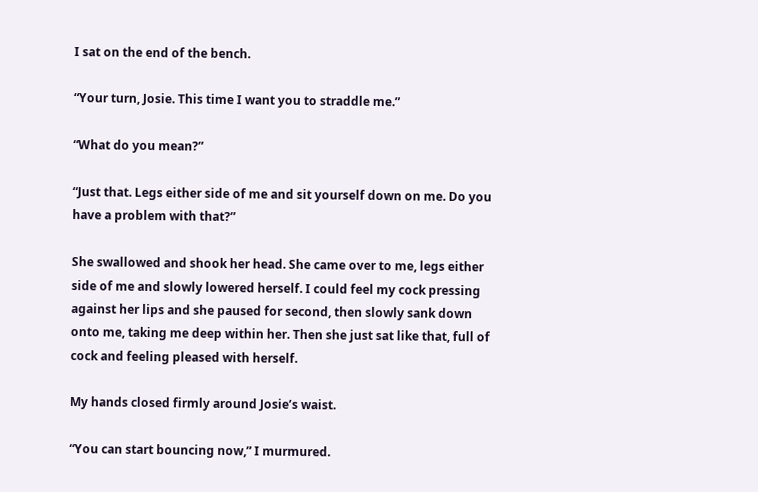I sat on the end of the bench.

“Your turn, Josie. This time I want you to straddle me.”

“What do you mean?”

“Just that. Legs either side of me and sit yourself down on me. Do you have a problem with that?”

She swallowed and shook her head. She came over to me, legs either side of me and slowly lowered herself. I could feel my cock pressing against her lips and she paused for second, then slowly sank down onto me, taking me deep within her. Then she just sat like that, full of cock and feeling pleased with herself.

My hands closed firmly around Josie’s waist.

“You can start bouncing now,” I murmured.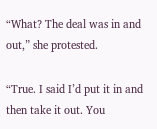“What? The deal was in and out,” she protested.

“True. I said I’d put it in and then take it out. You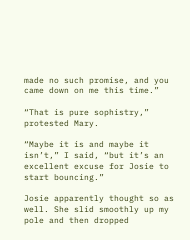made no such promise, and you came down on me this time.”

“That is pure sophistry,” protested Mary.

“Maybe it is and maybe it isn’t,” I said, “but it’s an excellent excuse for Josie to start bouncing.”

Josie apparently thought so as well. She slid smoothly up my pole and then dropped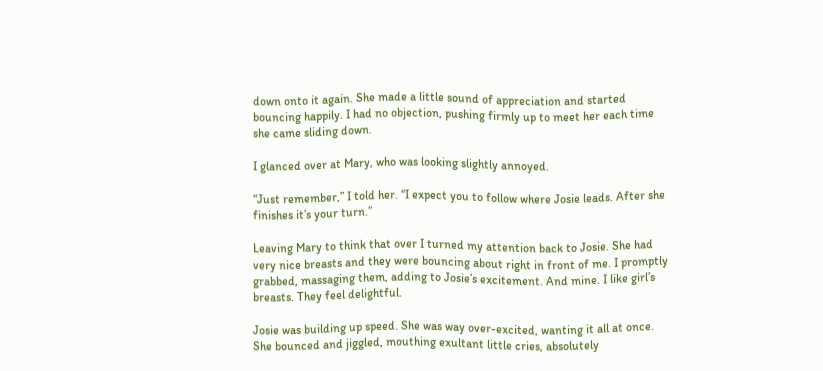down onto it again. She made a little sound of appreciation and started bouncing happily. I had no objection, pushing firmly up to meet her each time she came sliding down.

I glanced over at Mary, who was looking slightly annoyed.

“Just remember,” I told her. “I expect you to follow where Josie leads. After she finishes it’s your turn.”

Leaving Mary to think that over I turned my attention back to Josie. She had very nice breasts and they were bouncing about right in front of me. I promptly grabbed, massaging them, adding to Josie’s excitement. And mine. I like girl’s breasts. They feel delightful.

Josie was building up speed. She was way over-excited, wanting it all at once. She bounced and jiggled, mouthing exultant little cries, absolutely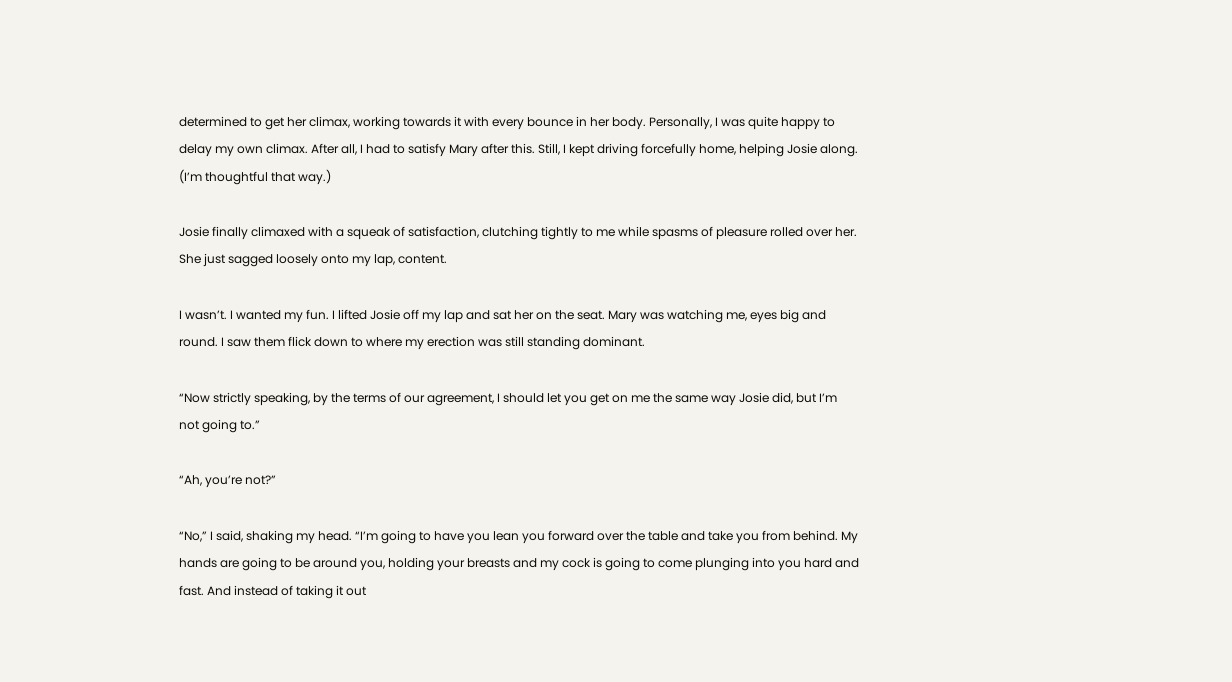determined to get her climax, working towards it with every bounce in her body. Personally, I was quite happy to delay my own climax. After all, I had to satisfy Mary after this. Still, I kept driving forcefully home, helping Josie along. (I’m thoughtful that way.)

Josie finally climaxed with a squeak of satisfaction, clutching tightly to me while spasms of pleasure rolled over her. She just sagged loosely onto my lap, content.

I wasn’t. I wanted my fun. I lifted Josie off my lap and sat her on the seat. Mary was watching me, eyes big and round. I saw them flick down to where my erection was still standing dominant.

“Now strictly speaking, by the terms of our agreement, I should let you get on me the same way Josie did, but I’m not going to.”

“Ah, you’re not?”

“No,” I said, shaking my head. “I’m going to have you lean you forward over the table and take you from behind. My hands are going to be around you, holding your breasts and my cock is going to come plunging into you hard and fast. And instead of taking it out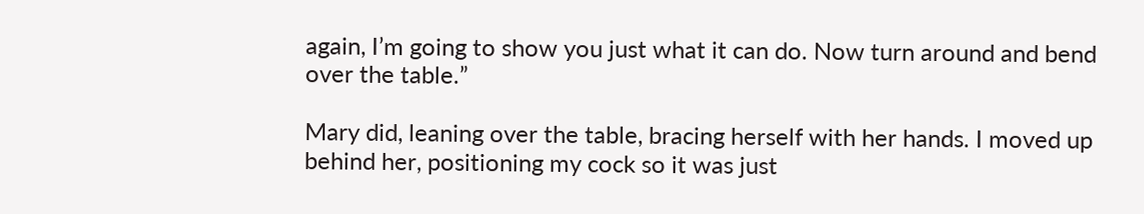again, I’m going to show you just what it can do. Now turn around and bend over the table.”

Mary did, leaning over the table, bracing herself with her hands. I moved up behind her, positioning my cock so it was just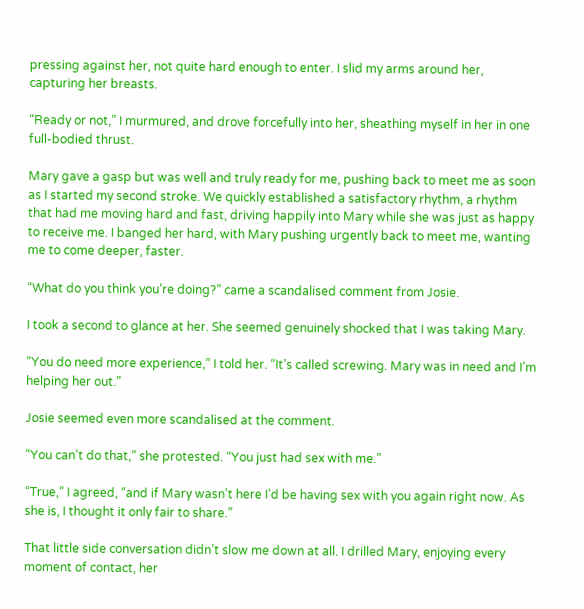pressing against her, not quite hard enough to enter. I slid my arms around her, capturing her breasts.

“Ready or not,” I murmured, and drove forcefully into her, sheathing myself in her in one full-bodied thrust.

Mary gave a gasp but was well and truly ready for me, pushing back to meet me as soon as I started my second stroke. We quickly established a satisfactory rhythm, a rhythm that had me moving hard and fast, driving happily into Mary while she was just as happy to receive me. I banged her hard, with Mary pushing urgently back to meet me, wanting me to come deeper, faster.

“What do you think you’re doing?” came a scandalised comment from Josie.

I took a second to glance at her. She seemed genuinely shocked that I was taking Mary.

“You do need more experience,” I told her. “It’s called screwing. Mary was in need and I’m helping her out.”

Josie seemed even more scandalised at the comment.

“You can’t do that,” she protested. “You just had sex with me.”

“True,” I agreed, “and if Mary wasn’t here I’d be having sex with you again right now. As she is, I thought it only fair to share.”

That little side conversation didn’t slow me down at all. I drilled Mary, enjoying every moment of contact, her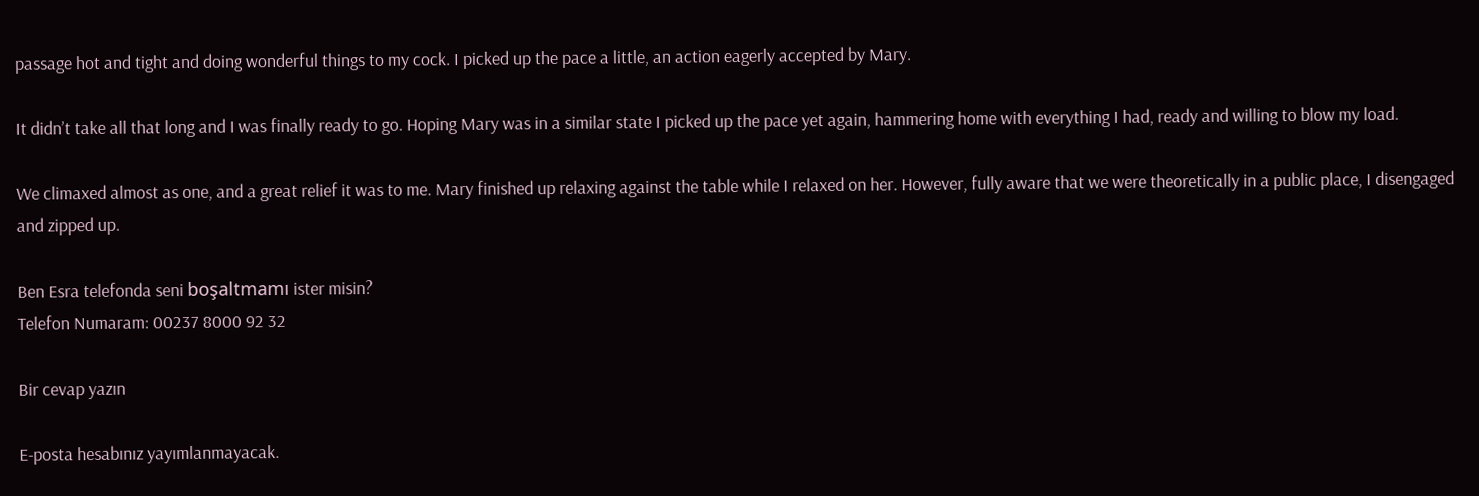passage hot and tight and doing wonderful things to my cock. I picked up the pace a little, an action eagerly accepted by Mary.

It didn’t take all that long and I was finally ready to go. Hoping Mary was in a similar state I picked up the pace yet again, hammering home with everything I had, ready and willing to blow my load.

We climaxed almost as one, and a great relief it was to me. Mary finished up relaxing against the table while I relaxed on her. However, fully aware that we were theoretically in a public place, I disengaged and zipped up.

Ben Esra telefonda seni boşaltmamı ister misin?
Telefon Numaram: 00237 8000 92 32

Bir cevap yazın

E-posta hesabınız yayımlanmayacak.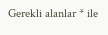Gerekli alanlar * ile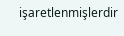işaretlenmişlerdir